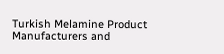Turkish Melamine Product Manufacturers and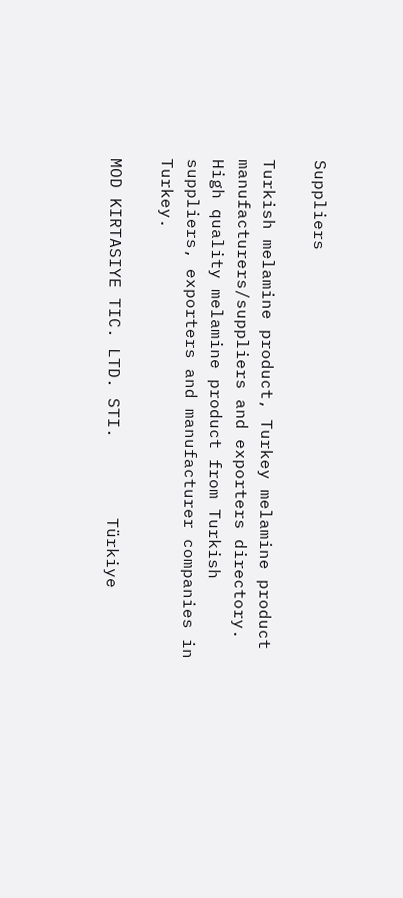Suppliers

Turkish melamine product, Turkey melamine product manufacturers/suppliers and exporters directory. High quality melamine product from Turkish suppliers, exporters and manufacturer companies in Turkey.

MOD KIRTASIYE TIC. LTD. STI.        Türkiye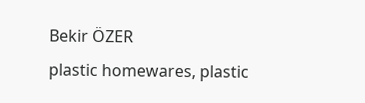Bekir ÖZER
plastic homewares, plastic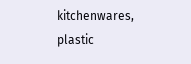kitchenwares, plastic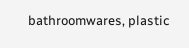bathroomwares, plastic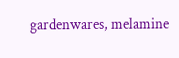gardenwares, melamine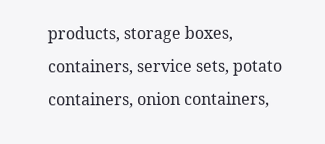products, storage boxes, containers, service sets, potato containers, onion containers,